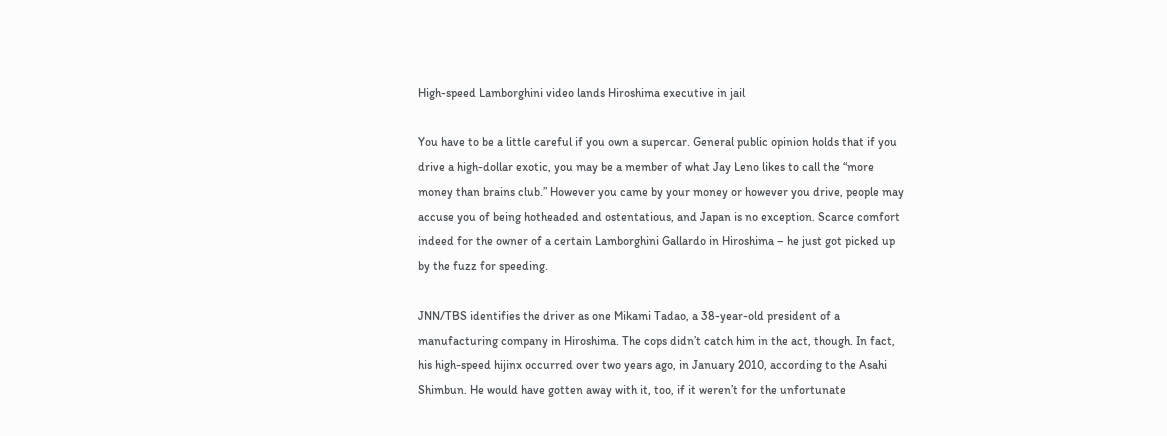High-speed Lamborghini video lands Hiroshima executive in jail

You have to be a little careful if you own a supercar. General public opinion holds that if you drive a high-dollar exotic, you may be a member of what Jay Leno likes to call the “more money than brains club.” However you came by your money or however you drive, people may accuse you of being hotheaded and ostentatious, and Japan is no exception. Scarce comfort indeed for the owner of a certain Lamborghini Gallardo in Hiroshima – he just got picked up by the fuzz for speeding.

JNN/TBS identifies the driver as one Mikami Tadao, a 38-year-old president of a manufacturing company in Hiroshima. The cops didn’t catch him in the act, though. In fact, his high-speed hijinx occurred over two years ago, in January 2010, according to the Asahi Shimbun. He would have gotten away with it, too, if it weren’t for the unfortunate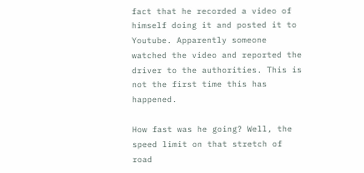fact that he recorded a video of himself doing it and posted it to Youtube. Apparently someone watched the video and reported the driver to the authorities. This is not the first time this has happened.

How fast was he going? Well, the speed limit on that stretch of road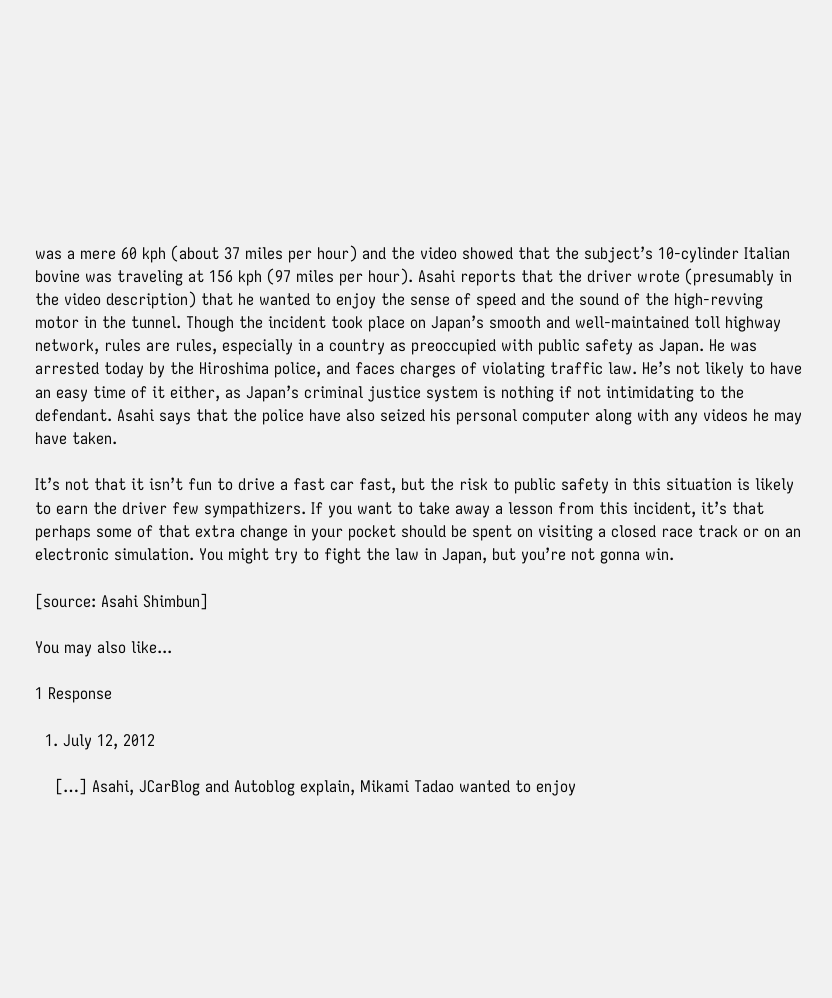was a mere 60 kph (about 37 miles per hour) and the video showed that the subject’s 10-cylinder Italian bovine was traveling at 156 kph (97 miles per hour). Asahi reports that the driver wrote (presumably in the video description) that he wanted to enjoy the sense of speed and the sound of the high-revving motor in the tunnel. Though the incident took place on Japan’s smooth and well-maintained toll highway network, rules are rules, especially in a country as preoccupied with public safety as Japan. He was arrested today by the Hiroshima police, and faces charges of violating traffic law. He’s not likely to have an easy time of it either, as Japan’s criminal justice system is nothing if not intimidating to the defendant. Asahi says that the police have also seized his personal computer along with any videos he may have taken.

It’s not that it isn’t fun to drive a fast car fast, but the risk to public safety in this situation is likely to earn the driver few sympathizers. If you want to take away a lesson from this incident, it’s that perhaps some of that extra change in your pocket should be spent on visiting a closed race track or on an electronic simulation. You might try to fight the law in Japan, but you’re not gonna win.

[source: Asahi Shimbun]

You may also like...

1 Response

  1. July 12, 2012

    […] Asahi, JCarBlog and Autoblog explain, Mikami Tadao wanted to enjoy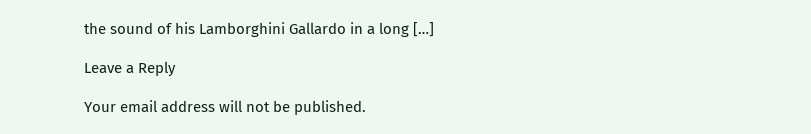the sound of his Lamborghini Gallardo in a long […]

Leave a Reply

Your email address will not be published.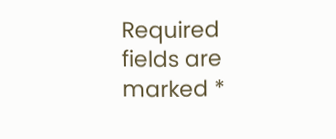Required fields are marked *